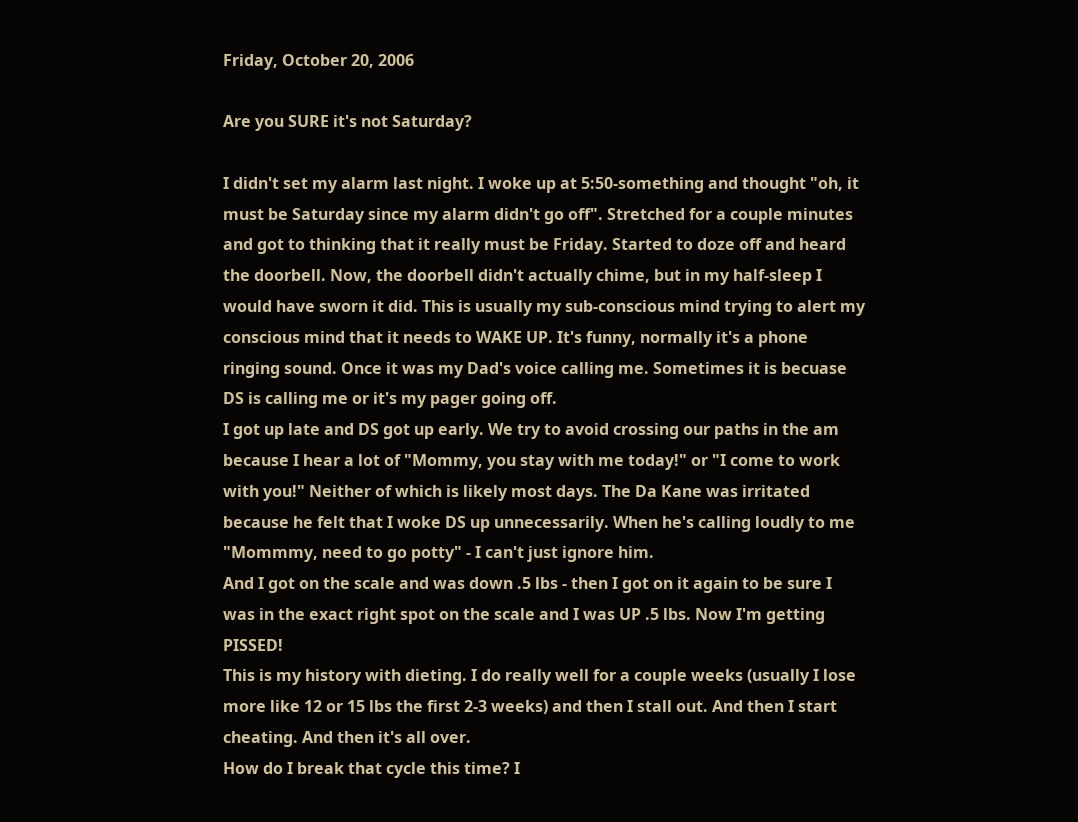Friday, October 20, 2006

Are you SURE it's not Saturday?

I didn't set my alarm last night. I woke up at 5:50-something and thought "oh, it must be Saturday since my alarm didn't go off". Stretched for a couple minutes and got to thinking that it really must be Friday. Started to doze off and heard the doorbell. Now, the doorbell didn't actually chime, but in my half-sleep I would have sworn it did. This is usually my sub-conscious mind trying to alert my conscious mind that it needs to WAKE UP. It's funny, normally it's a phone ringing sound. Once it was my Dad's voice calling me. Sometimes it is becuase DS is calling me or it's my pager going off.
I got up late and DS got up early. We try to avoid crossing our paths in the am because I hear a lot of "Mommy, you stay with me today!" or "I come to work with you!" Neither of which is likely most days. The Da Kane was irritated because he felt that I woke DS up unnecessarily. When he's calling loudly to me "Mommmy, need to go potty" - I can't just ignore him.
And I got on the scale and was down .5 lbs - then I got on it again to be sure I was in the exact right spot on the scale and I was UP .5 lbs. Now I'm getting PISSED!
This is my history with dieting. I do really well for a couple weeks (usually I lose more like 12 or 15 lbs the first 2-3 weeks) and then I stall out. And then I start cheating. And then it's all over.
How do I break that cycle this time? I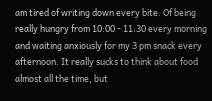am tired of writing down every bite. Of being really hungry from 10:00 - 11:30 every morning and waiting anxiously for my 3 pm snack every afternoon. It really sucks to think about food almost all the time, but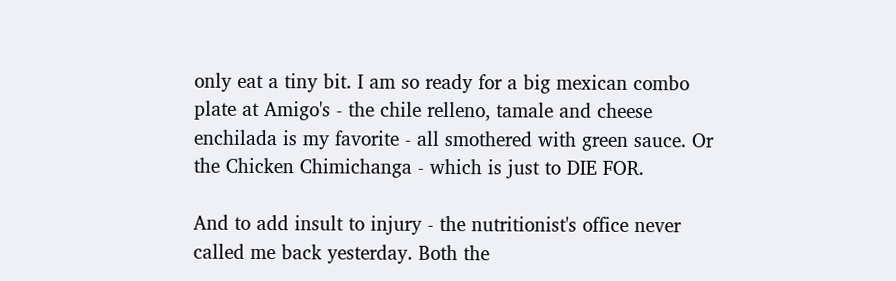only eat a tiny bit. I am so ready for a big mexican combo plate at Amigo's - the chile relleno, tamale and cheese enchilada is my favorite - all smothered with green sauce. Or the Chicken Chimichanga - which is just to DIE FOR.

And to add insult to injury - the nutritionist's office never called me back yesterday. Both the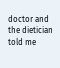doctor and the dietician told me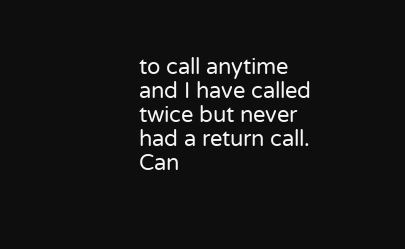to call anytime and I have called twice but never had a return call.
Can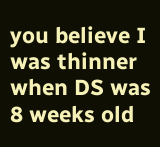you believe I was thinner when DS was 8 weeks old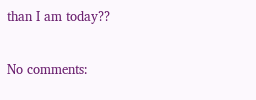than I am today??

No comments: